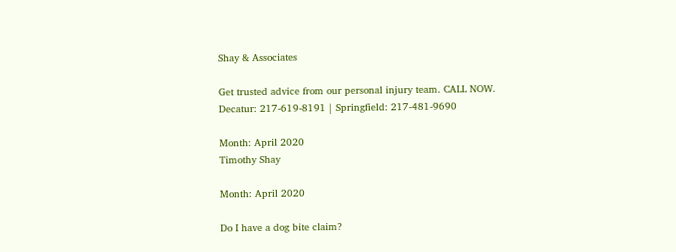Shay & Associates

Get trusted advice from our personal injury team. CALL NOW.
Decatur: 217-619-8191 | Springfield: 217-481-9690

Month: April 2020
Timothy Shay

Month: April 2020

Do I have a dog bite claim?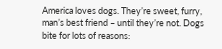America loves dogs. They’re sweet, furry, man’s best friend – until they’re not. Dogs bite for lots of reasons: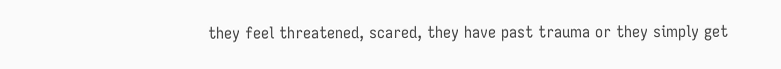they feel threatened, scared, they have past trauma or they simply get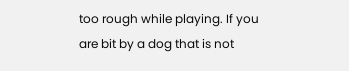too rough while playing. If you are bit by a dog that is not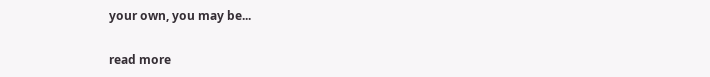your own, you may be...

read more